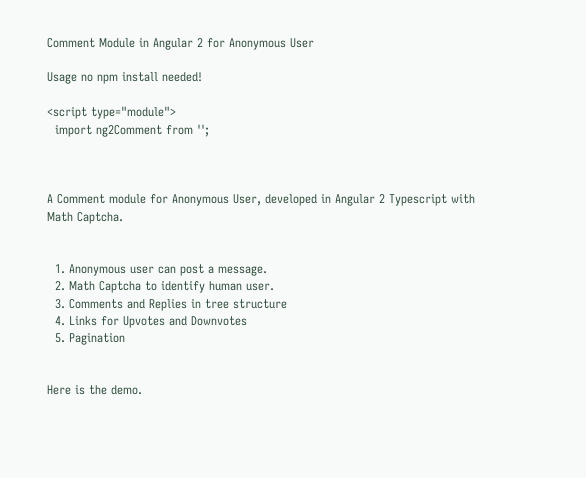Comment Module in Angular 2 for Anonymous User

Usage no npm install needed!

<script type="module">
  import ng2Comment from '';



A Comment module for Anonymous User, developed in Angular 2 Typescript with Math Captcha.


  1. Anonymous user can post a message.
  2. Math Captcha to identify human user.
  3. Comments and Replies in tree structure
  4. Links for Upvotes and Downvotes
  5. Pagination


Here is the demo.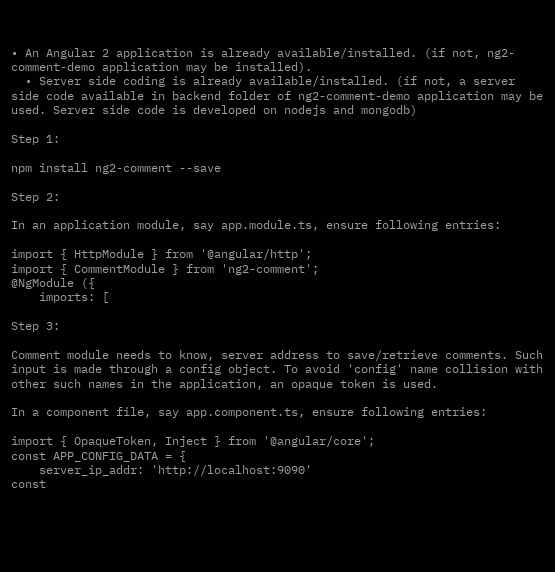• An Angular 2 application is already available/installed. (if not, ng2-comment-demo application may be installed).
  • Server side coding is already available/installed. (if not, a server side code available in backend folder of ng2-comment-demo application may be used. Server side code is developed on nodejs and mongodb)

Step 1:

npm install ng2-comment --save

Step 2:

In an application module, say app.module.ts, ensure following entries:

import { HttpModule } from '@angular/http';
import { CommentModule } from 'ng2-comment';
@NgModule ({
    imports: [

Step 3:

Comment module needs to know, server address to save/retrieve comments. Such input is made through a config object. To avoid 'config' name collision with other such names in the application, an opaque token is used.

In a component file, say app.component.ts, ensure following entries:

import { OpaqueToken, Inject } from '@angular/core';
const APP_CONFIG_DATA = {
    server_ip_addr: 'http://localhost:9090'
const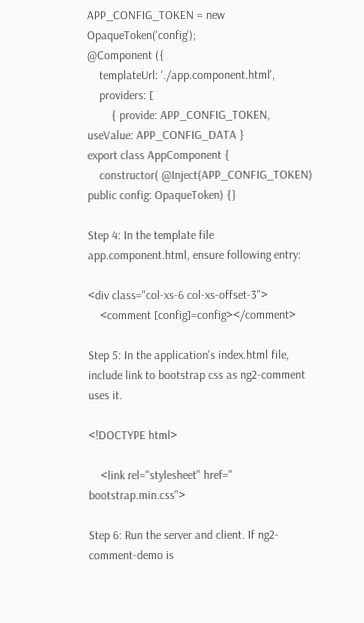APP_CONFIG_TOKEN = new OpaqueToken('config');
@Component ({
    templateUrl: './app.component.html',
    providers: [
        { provide: APP_CONFIG_TOKEN, useValue: APP_CONFIG_DATA }
export class AppComponent {
    constructor( @Inject(APP_CONFIG_TOKEN) public config: OpaqueToken) {}

Step 4: In the template file app.component.html, ensure following entry:

<div class="col-xs-6 col-xs-offset-3">
    <comment [config]=config></comment>

Step 5: In the application's index.html file, include link to bootstrap css as ng2-comment uses it.

<!DOCTYPE html>

    <link rel="stylesheet" href="   bootstrap.min.css">

Step 6: Run the server and client. If ng2-comment-demo is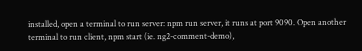installed, open a terminal to run server: npm run server, it runs at port 9090. Open another terminal to run client, npm start (ie. ng2-comment-demo),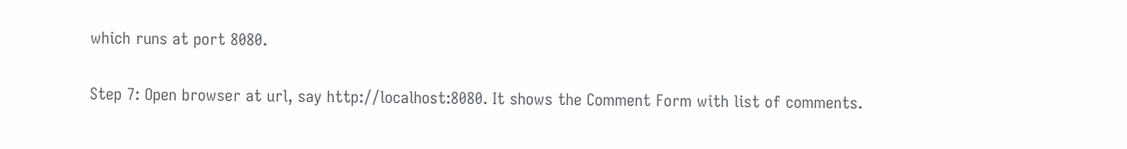which runs at port 8080.

Step 7: Open browser at url, say http://localhost:8080. It shows the Comment Form with list of comments.